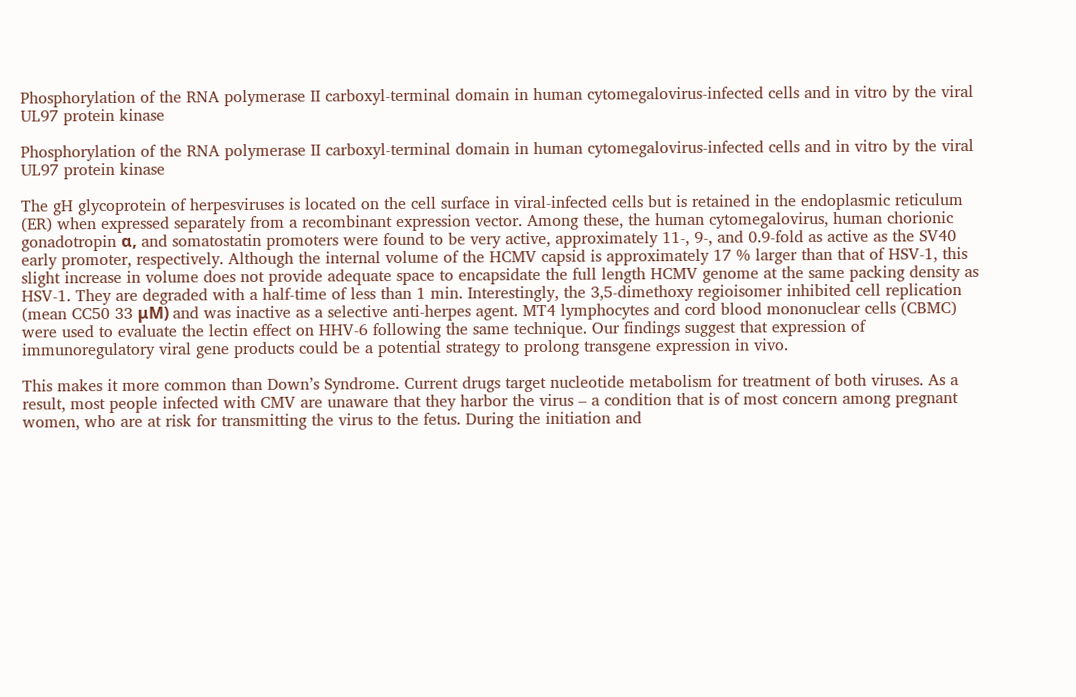Phosphorylation of the RNA polymerase II carboxyl-terminal domain in human cytomegalovirus-infected cells and in vitro by the viral UL97 protein kinase

Phosphorylation of the RNA polymerase II carboxyl-terminal domain in human cytomegalovirus-infected cells and in vitro by the viral UL97 protein kinase

The gH glycoprotein of herpesviruses is located on the cell surface in viral-infected cells but is retained in the endoplasmic reticulum (ER) when expressed separately from a recombinant expression vector. Among these, the human cytomegalovirus, human chorionic gonadotropin α, and somatostatin promoters were found to be very active, approximately 11-, 9-, and 0.9-fold as active as the SV40 early promoter, respectively. Although the internal volume of the HCMV capsid is approximately 17 % larger than that of HSV-1, this slight increase in volume does not provide adequate space to encapsidate the full length HCMV genome at the same packing density as HSV-1. They are degraded with a half-time of less than 1 min. Interestingly, the 3,5-dimethoxy regioisomer inhibited cell replication (mean CC50 33 μM) and was inactive as a selective anti-herpes agent. MT4 lymphocytes and cord blood mononuclear cells (CBMC) were used to evaluate the lectin effect on HHV-6 following the same technique. Our findings suggest that expression of immunoregulatory viral gene products could be a potential strategy to prolong transgene expression in vivo.

This makes it more common than Down’s Syndrome. Current drugs target nucleotide metabolism for treatment of both viruses. As a result, most people infected with CMV are unaware that they harbor the virus – a condition that is of most concern among pregnant women, who are at risk for transmitting the virus to the fetus. During the initiation and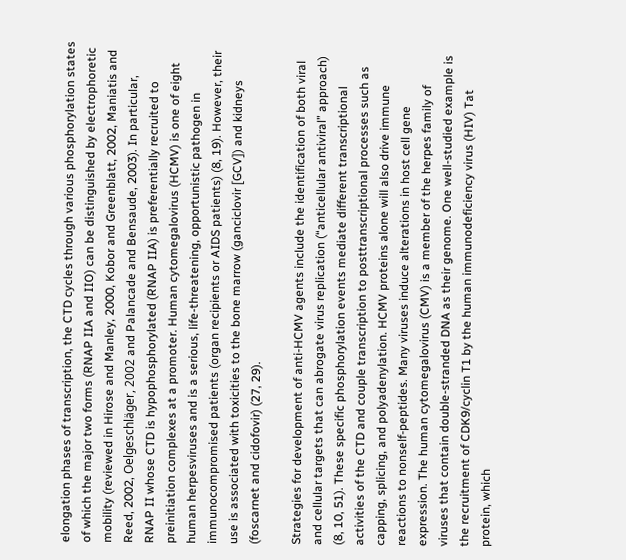elongation phases of transcription, the CTD cycles through various phosphorylation states of which the major two forms (RNAP IIA and IIO) can be distinguished by electrophoretic mobility (reviewed in Hirose and Manley, 2000, Kobor and Greenblatt, 2002, Maniatis and Reed, 2002, Oelgeschläger, 2002 and Palancade and Bensaude, 2003). In particular, RNAP II whose CTD is hypophosphorylated (RNAP IIA) is preferentially recruited to preinitiation complexes at a promoter. Human cytomegalovirus (HCMV) is one of eight human herpesviruses and is a serious, life-threatening, opportunistic pathogen in immunocompromised patients (organ recipients or AIDS patients) (8, 19). However, their use is associated with toxicities to the bone marrow (ganciclovir [GCV]) and kidneys (foscarnet and cidofovir) (27, 29).

Strategies for development of anti-HCMV agents include the identification of both viral and cellular targets that can abrogate virus replication (“anticellular antiviral” approach) (8, 10, 51). These specific phosphorylation events mediate different transcriptional activities of the CTD and couple transcription to posttranscriptional processes such as capping, splicing, and polyadenylation. HCMV proteins alone will also drive immune reactions to nonself-peptides. Many viruses induce alterations in host cell gene expression. The human cytomegalovirus (CMV) is a member of the herpes family of viruses that contain double-stranded DNA as their genome. One well-studied example is the recruitment of CDK9/cyclin T1 by the human immunodeficiency virus (HIV) Tat protein, which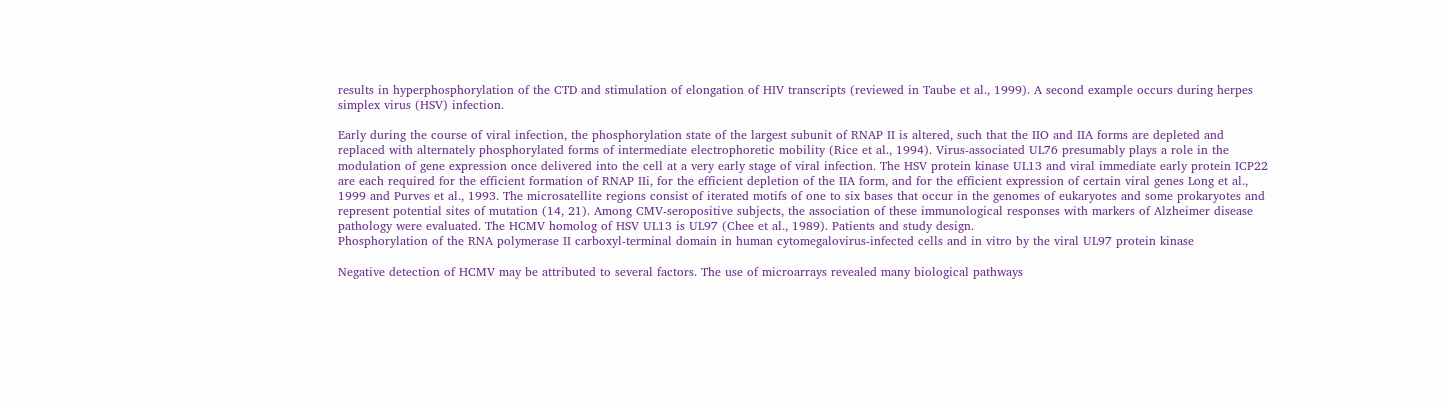results in hyperphosphorylation of the CTD and stimulation of elongation of HIV transcripts (reviewed in Taube et al., 1999). A second example occurs during herpes simplex virus (HSV) infection.

Early during the course of viral infection, the phosphorylation state of the largest subunit of RNAP II is altered, such that the IIO and IIA forms are depleted and replaced with alternately phosphorylated forms of intermediate electrophoretic mobility (Rice et al., 1994). Virus-associated UL76 presumably plays a role in the modulation of gene expression once delivered into the cell at a very early stage of viral infection. The HSV protein kinase UL13 and viral immediate early protein ICP22 are each required for the efficient formation of RNAP IIi, for the efficient depletion of the IIA form, and for the efficient expression of certain viral genes Long et al., 1999 and Purves et al., 1993. The microsatellite regions consist of iterated motifs of one to six bases that occur in the genomes of eukaryotes and some prokaryotes and represent potential sites of mutation (14, 21). Among CMV-seropositive subjects, the association of these immunological responses with markers of Alzheimer disease pathology were evaluated. The HCMV homolog of HSV UL13 is UL97 (Chee et al., 1989). Patients and study design.
Phosphorylation of the RNA polymerase II carboxyl-terminal domain in human cytomegalovirus-infected cells and in vitro by the viral UL97 protein kinase

Negative detection of HCMV may be attributed to several factors. The use of microarrays revealed many biological pathways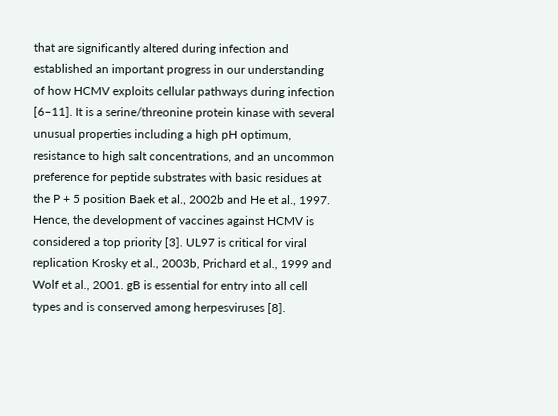that are significantly altered during infection and established an important progress in our understanding of how HCMV exploits cellular pathways during infection [6–11]. It is a serine/threonine protein kinase with several unusual properties including a high pH optimum, resistance to high salt concentrations, and an uncommon preference for peptide substrates with basic residues at the P + 5 position Baek et al., 2002b and He et al., 1997. Hence, the development of vaccines against HCMV is considered a top priority [3]. UL97 is critical for viral replication Krosky et al., 2003b, Prichard et al., 1999 and Wolf et al., 2001. gB is essential for entry into all cell types and is conserved among herpesviruses [8].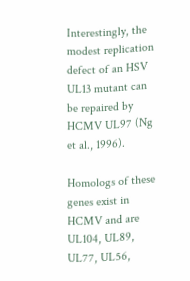Interestingly, the modest replication defect of an HSV UL13 mutant can be repaired by HCMV UL97 (Ng et al., 1996).

Homologs of these genes exist in HCMV and are UL104, UL89, UL77, UL56,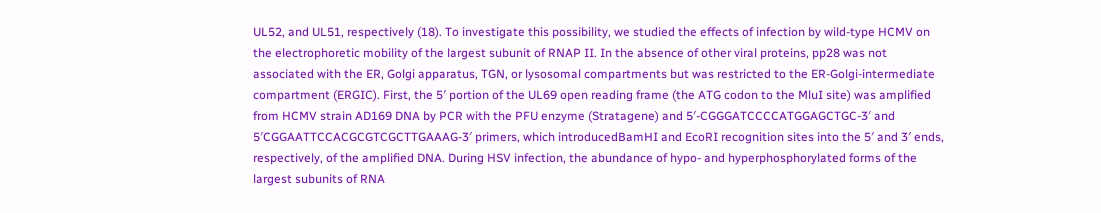UL52, and UL51, respectively (18). To investigate this possibility, we studied the effects of infection by wild-type HCMV on the electrophoretic mobility of the largest subunit of RNAP II. In the absence of other viral proteins, pp28 was not associated with the ER, Golgi apparatus, TGN, or lysosomal compartments but was restricted to the ER-Golgi-intermediate compartment (ERGIC). First, the 5′ portion of the UL69 open reading frame (the ATG codon to the MluI site) was amplified from HCMV strain AD169 DNA by PCR with the PFU enzyme (Stratagene) and 5′-CGGGATCCCCATGGAGCTGC-3′ and 5′CGGAATTCCACGCGTCGCTTGAAAG-3′ primers, which introducedBamHI and EcoRI recognition sites into the 5′ and 3′ ends, respectively, of the amplified DNA. During HSV infection, the abundance of hypo- and hyperphosphorylated forms of the largest subunits of RNA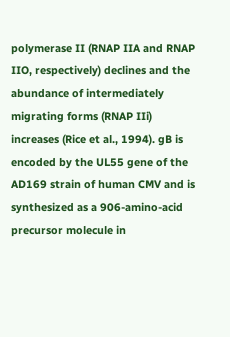polymerase II (RNAP IIA and RNAP IIO, respectively) declines and the abundance of intermediately migrating forms (RNAP IIi) increases (Rice et al., 1994). gB is encoded by the UL55 gene of the AD169 strain of human CMV and is synthesized as a 906-amino-acid precursor molecule in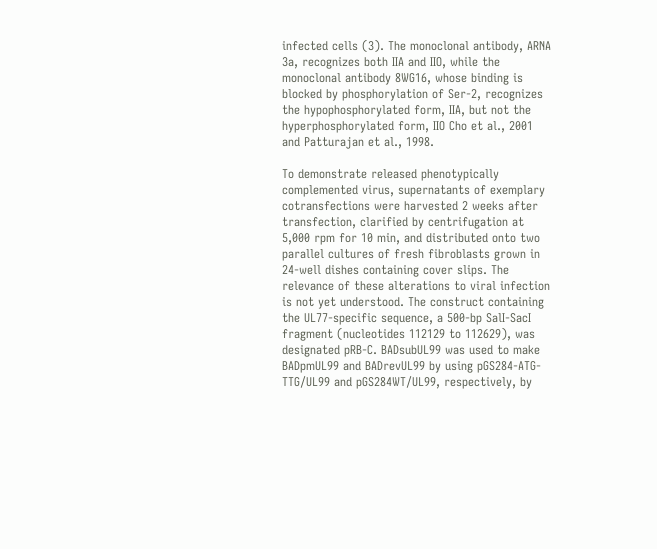infected cells (3). The monoclonal antibody, ARNA 3a, recognizes both IIA and IIO, while the monoclonal antibody 8WG16, whose binding is blocked by phosphorylation of Ser-2, recognizes the hypophosphorylated form, IIA, but not the hyperphosphorylated form, IIO Cho et al., 2001 and Patturajan et al., 1998.

To demonstrate released phenotypically complemented virus, supernatants of exemplary cotransfections were harvested 2 weeks after transfection, clarified by centrifugation at 5,000 rpm for 10 min, and distributed onto two parallel cultures of fresh fibroblasts grown in 24-well dishes containing cover slips. The relevance of these alterations to viral infection is not yet understood. The construct containing the UL77-specific sequence, a 500-bp SalI-SacI fragment (nucleotides 112129 to 112629), was designated pRB-C. BADsubUL99 was used to make BADpmUL99 and BADrevUL99 by using pGS284-ATG-TTG/UL99 and pGS284WT/UL99, respectively, by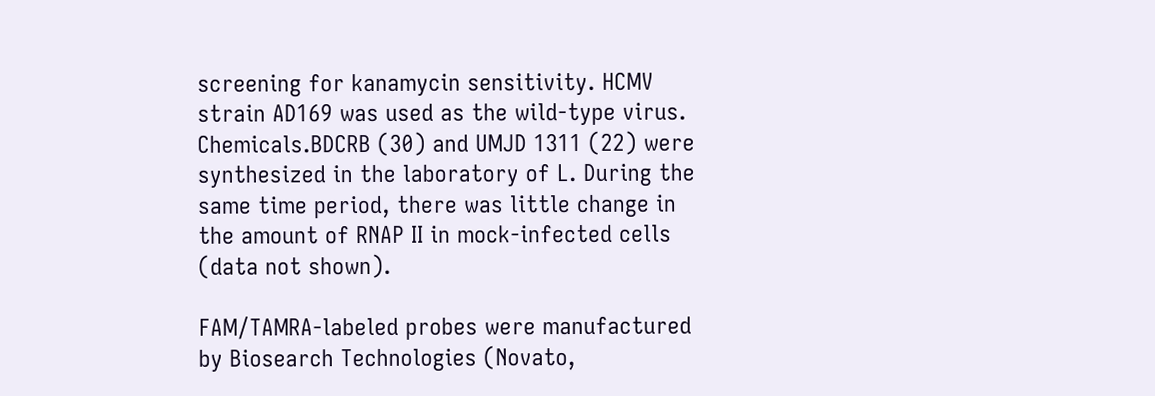screening for kanamycin sensitivity. HCMV strain AD169 was used as the wild-type virus. Chemicals.BDCRB (30) and UMJD 1311 (22) were synthesized in the laboratory of L. During the same time period, there was little change in the amount of RNAP II in mock-infected cells (data not shown).

FAM/TAMRA-labeled probes were manufactured by Biosearch Technologies (Novato,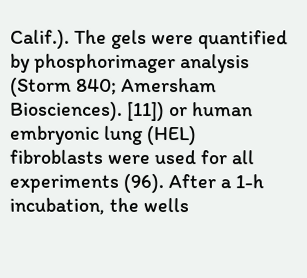Calif.). The gels were quantified by phosphorimager analysis (Storm 840; Amersham Biosciences). [11]) or human embryonic lung (HEL) fibroblasts were used for all experiments (96). After a 1-h incubation, the wells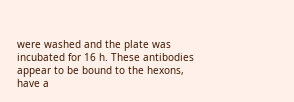were washed and the plate was incubated for 16 h. These antibodies appear to be bound to the hexons, have a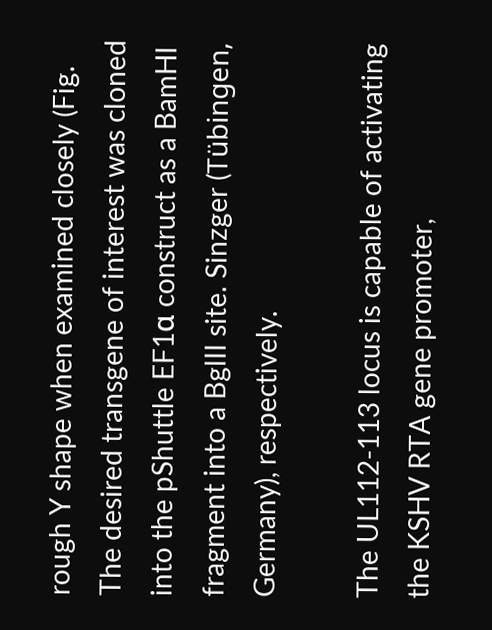rough Y shape when examined closely (Fig. The desired transgene of interest was cloned into the pShuttle EF1α construct as a BamHI fragment into a BglII site. Sinzger (Tübingen, Germany), respectively.

The UL112-113 locus is capable of activating the KSHV RTA gene promoter,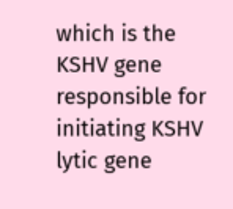which is the KSHV gene responsible for initiating KSHV lytic gene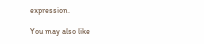expression.

You may also like